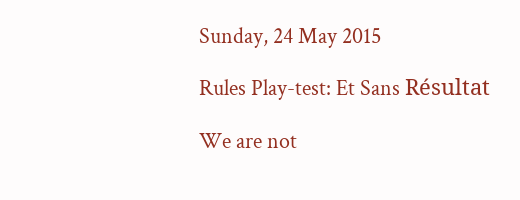Sunday, 24 May 2015

Rules Play-test: Et Sans Résultat

We are not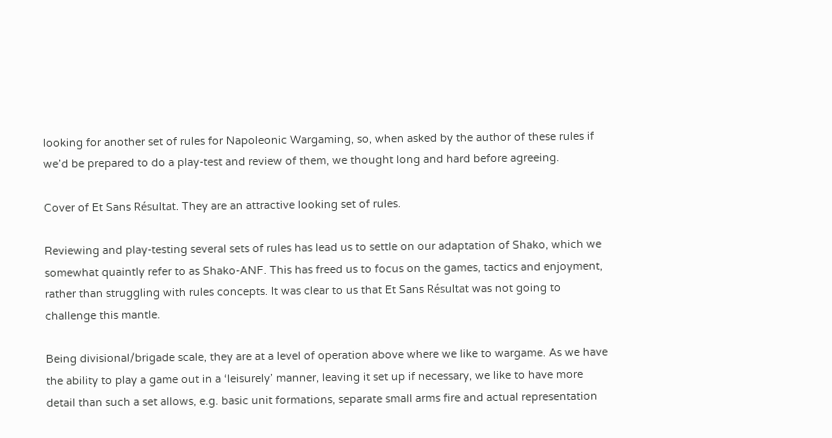looking for another set of rules for Napoleonic Wargaming, so, when asked by the author of these rules if we’d be prepared to do a play-test and review of them, we thought long and hard before agreeing.

Cover of Et Sans Résultat. They are an attractive looking set of rules.

Reviewing and play-testing several sets of rules has lead us to settle on our adaptation of Shako, which we somewhat quaintly refer to as Shako-ANF. This has freed us to focus on the games, tactics and enjoyment, rather than struggling with rules concepts. It was clear to us that Et Sans Résultat was not going to challenge this mantle.

Being divisional/brigade scale, they are at a level of operation above where we like to wargame. As we have the ability to play a game out in a ‘leisurely’ manner, leaving it set up if necessary, we like to have more detail than such a set allows, e.g. basic unit formations, separate small arms fire and actual representation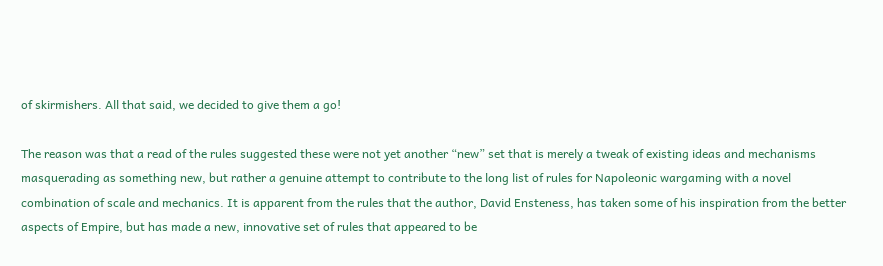of skirmishers. All that said, we decided to give them a go!

The reason was that a read of the rules suggested these were not yet another “new” set that is merely a tweak of existing ideas and mechanisms masquerading as something new, but rather a genuine attempt to contribute to the long list of rules for Napoleonic wargaming with a novel combination of scale and mechanics. It is apparent from the rules that the author, David Ensteness, has taken some of his inspiration from the better aspects of Empire, but has made a new, innovative set of rules that appeared to be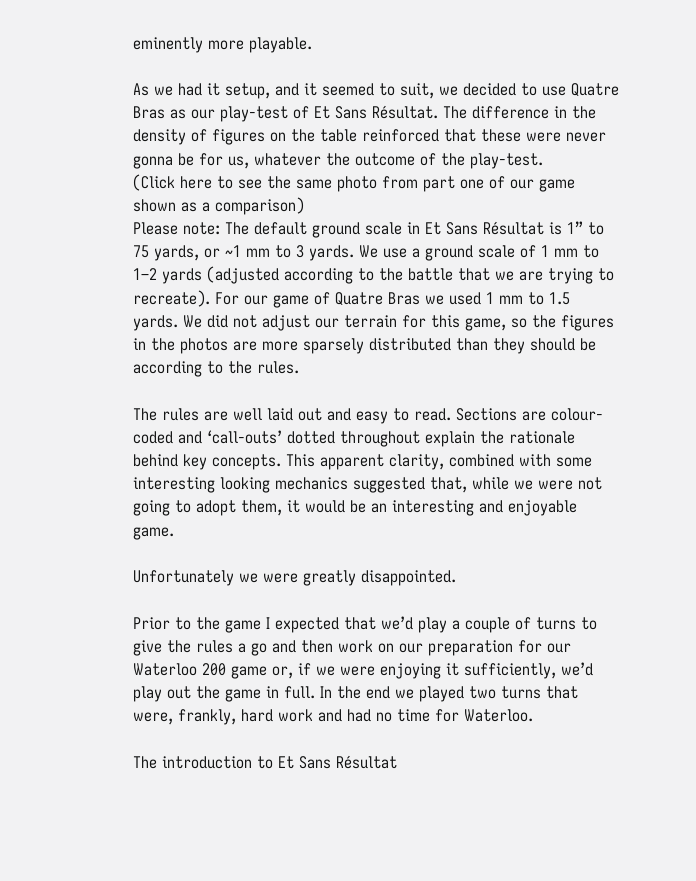eminently more playable.

As we had it setup, and it seemed to suit, we decided to use Quatre Bras as our play-test of Et Sans Résultat. The difference in the density of figures on the table reinforced that these were never gonna be for us, whatever the outcome of the play-test.
(Click here to see the same photo from part one of our game shown as a comparison)
Please note: The default ground scale in Et Sans Résultat is 1” to 75 yards, or ~1 mm to 3 yards. We use a ground scale of 1 mm to 1–2 yards (adjusted according to the battle that we are trying to recreate). For our game of Quatre Bras we used 1 mm to 1.5 yards. We did not adjust our terrain for this game, so the figures in the photos are more sparsely distributed than they should be according to the rules.

The rules are well laid out and easy to read. Sections are colour-coded and ‘call-outs’ dotted throughout explain the rationale behind key concepts. This apparent clarity, combined with some interesting looking mechanics suggested that, while we were not going to adopt them, it would be an interesting and enjoyable game.

Unfortunately we were greatly disappointed.

Prior to the game I expected that we’d play a couple of turns to give the rules a go and then work on our preparation for our Waterloo 200 game or, if we were enjoying it sufficiently, we’d play out the game in full. In the end we played two turns that were, frankly, hard work and had no time for Waterloo.

The introduction to Et Sans Résultat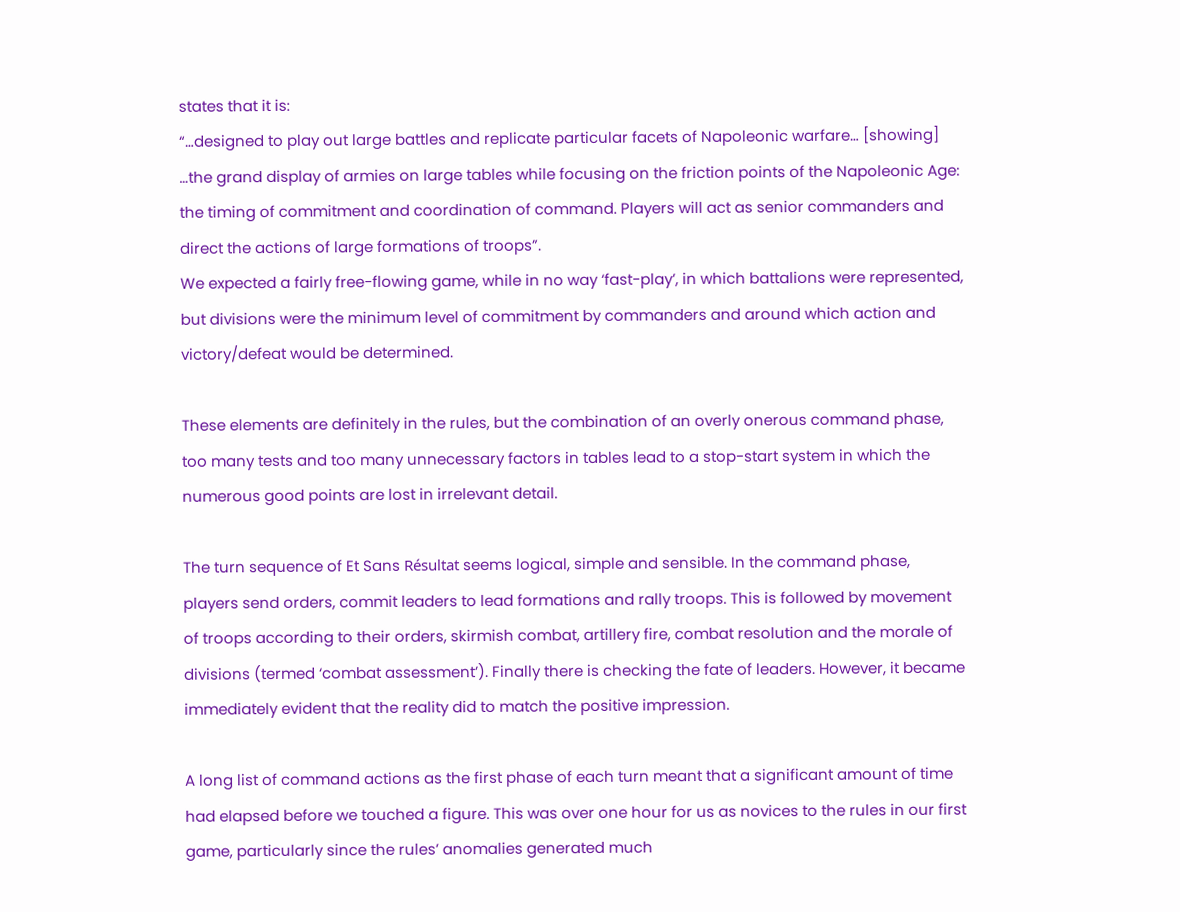states that it is:
“…designed to play out large battles and replicate particular facets of Napoleonic warfare… [showing] …the grand display of armies on large tables while focusing on the friction points of the Napoleonic Age: the timing of commitment and coordination of command. Players will act as senior commanders and direct the actions of large formations of troops”.
We expected a fairly free-flowing game, while in no way ‘fast-play’, in which battalions were represented, but divisions were the minimum level of commitment by commanders and around which action and victory/defeat would be determined.

These elements are definitely in the rules, but the combination of an overly onerous command phase, too many tests and too many unnecessary factors in tables lead to a stop-start system in which the numerous good points are lost in irrelevant detail.

The turn sequence of Et Sans Résultat seems logical, simple and sensible. In the command phase, players send orders, commit leaders to lead formations and rally troops. This is followed by movement of troops according to their orders, skirmish combat, artillery fire, combat resolution and the morale of divisions (termed ‘combat assessment’). Finally there is checking the fate of leaders. However, it became immediately evident that the reality did to match the positive impression.

A long list of command actions as the first phase of each turn meant that a significant amount of time had elapsed before we touched a figure. This was over one hour for us as novices to the rules in our first game, particularly since the rules’ anomalies generated much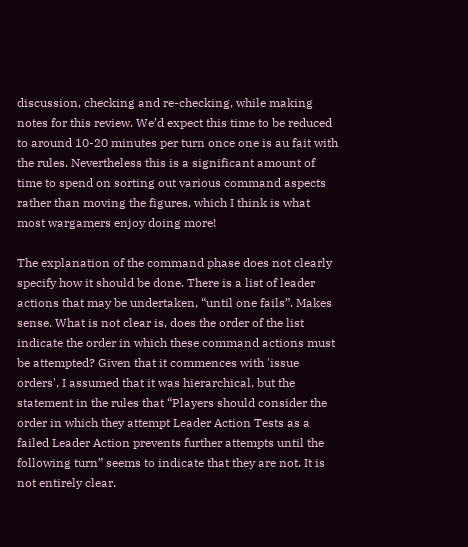discussion, checking and re-checking, while making notes for this review. We’d expect this time to be reduced to around 10-20 minutes per turn once one is au fait with the rules. Nevertheless this is a significant amount of time to spend on sorting out various command aspects rather than moving the figures, which I think is what most wargamers enjoy doing more!

The explanation of the command phase does not clearly specify how it should be done. There is a list of leader actions that may be undertaken, “until one fails”. Makes sense. What is not clear is, does the order of the list indicate the order in which these command actions must be attempted? Given that it commences with 'issue orders', I assumed that it was hierarchical, but the statement in the rules that “Players should consider the order in which they attempt Leader Action Tests as a failed Leader Action prevents further attempts until the following turn” seems to indicate that they are not. It is not entirely clear.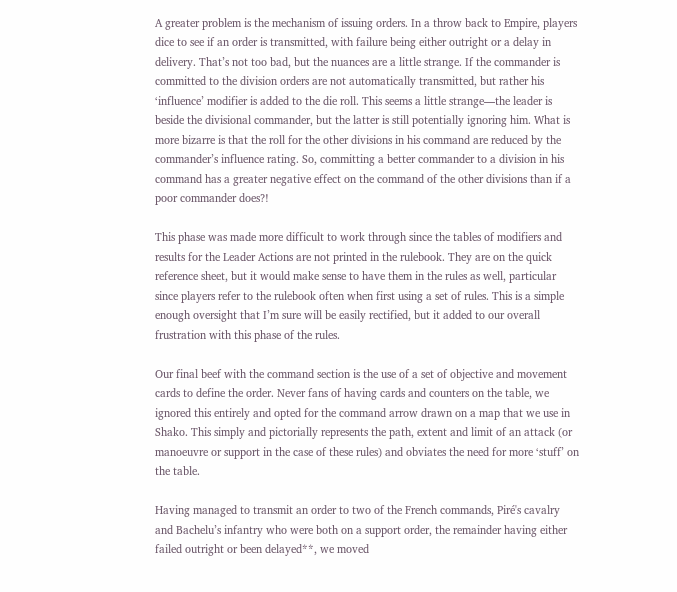A greater problem is the mechanism of issuing orders. In a throw back to Empire, players dice to see if an order is transmitted, with failure being either outright or a delay in delivery. That’s not too bad, but the nuances are a little strange. If the commander is committed to the division orders are not automatically transmitted, but rather his ‘influence’ modifier is added to the die roll. This seems a little strange—the leader is beside the divisional commander, but the latter is still potentially ignoring him. What is more bizarre is that the roll for the other divisions in his command are reduced by the commander’s influence rating. So, committing a better commander to a division in his command has a greater negative effect on the command of the other divisions than if a poor commander does?!

This phase was made more difficult to work through since the tables of modifiers and results for the Leader Actions are not printed in the rulebook. They are on the quick reference sheet, but it would make sense to have them in the rules as well, particular since players refer to the rulebook often when first using a set of rules. This is a simple enough oversight that I’m sure will be easily rectified, but it added to our overall frustration with this phase of the rules.

Our final beef with the command section is the use of a set of objective and movement cards to define the order. Never fans of having cards and counters on the table, we ignored this entirely and opted for the command arrow drawn on a map that we use in Shako. This simply and pictorially represents the path, extent and limit of an attack (or manoeuvre or support in the case of these rules) and obviates the need for more ‘stuff’ on the table.

Having managed to transmit an order to two of the French commands, Piré's cavalry and Bachelu’s infantry who were both on a support order, the remainder having either failed outright or been delayed**, we moved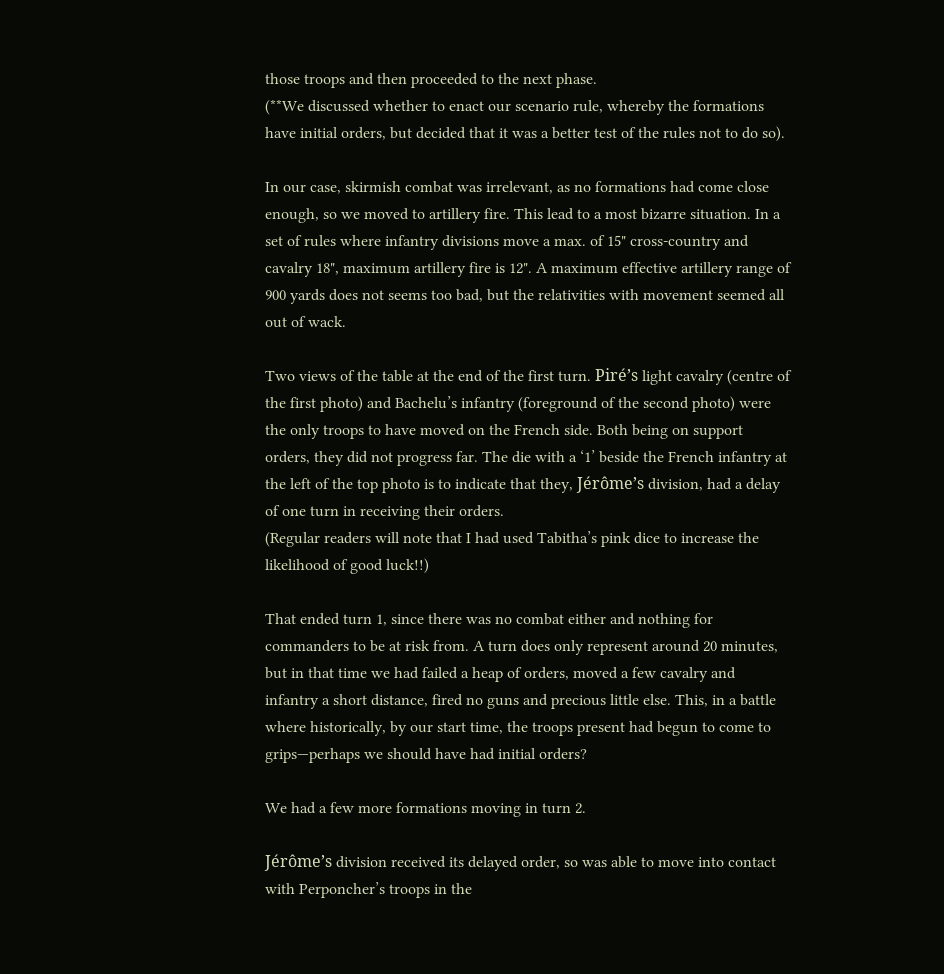those troops and then proceeded to the next phase.
(**We discussed whether to enact our scenario rule, whereby the formations have initial orders, but decided that it was a better test of the rules not to do so).

In our case, skirmish combat was irrelevant, as no formations had come close enough, so we moved to artillery fire. This lead to a most bizarre situation. In a set of rules where infantry divisions move a max. of 15" cross-country and cavalry 18", maximum artillery fire is 12". A maximum effective artillery range of 900 yards does not seems too bad, but the relativities with movement seemed all out of wack.

Two views of the table at the end of the first turn. Piré’s light cavalry (centre of the first photo) and Bachelu’s infantry (foreground of the second photo) were the only troops to have moved on the French side. Both being on support orders, they did not progress far. The die with a ‘1’ beside the French infantry at the left of the top photo is to indicate that they, Jérôme’s division, had a delay of one turn in receiving their orders.
(Regular readers will note that I had used Tabitha’s pink dice to increase the likelihood of good luck!!)

That ended turn 1, since there was no combat either and nothing for commanders to be at risk from. A turn does only represent around 20 minutes, but in that time we had failed a heap of orders, moved a few cavalry and infantry a short distance, fired no guns and precious little else. This, in a battle where historically, by our start time, the troops present had begun to come to grips—perhaps we should have had initial orders?

We had a few more formations moving in turn 2.

Jérôme’s division received its delayed order, so was able to move into contact with Perponcher’s troops in the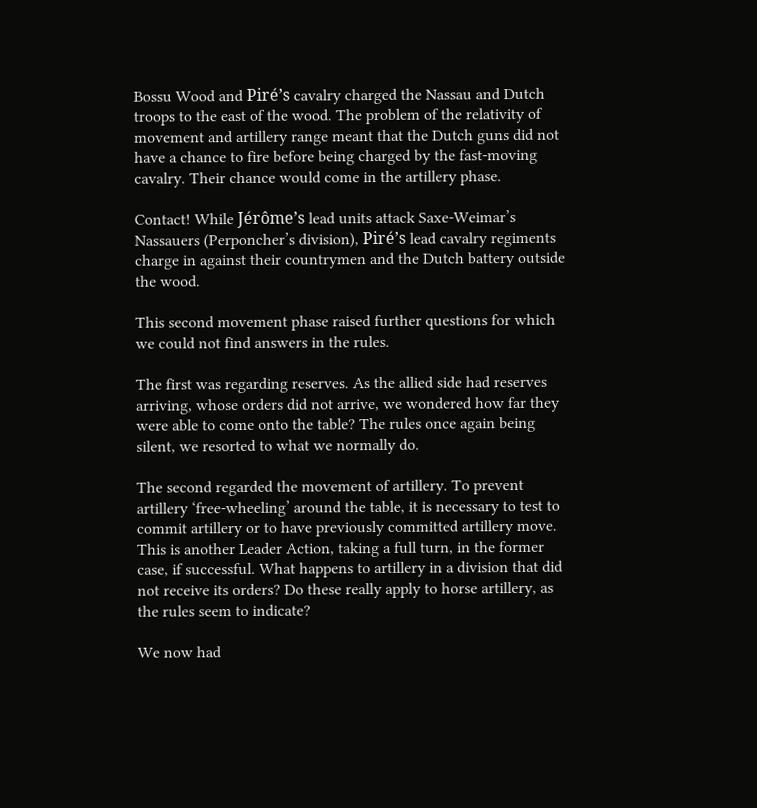Bossu Wood and Piré’s cavalry charged the Nassau and Dutch troops to the east of the wood. The problem of the relativity of movement and artillery range meant that the Dutch guns did not have a chance to fire before being charged by the fast-moving cavalry. Their chance would come in the artillery phase.

Contact! While Jérôme’s lead units attack Saxe-Weimar’s Nassauers (Perponcher’s division), Piré’s lead cavalry regiments charge in against their countrymen and the Dutch battery outside the wood.

This second movement phase raised further questions for which we could not find answers in the rules.

The first was regarding reserves. As the allied side had reserves arriving, whose orders did not arrive, we wondered how far they were able to come onto the table? The rules once again being silent, we resorted to what we normally do.

The second regarded the movement of artillery. To prevent artillery ‘free-wheeling’ around the table, it is necessary to test to commit artillery or to have previously committed artillery move. This is another Leader Action, taking a full turn, in the former case, if successful. What happens to artillery in a division that did not receive its orders? Do these really apply to horse artillery, as the rules seem to indicate?

We now had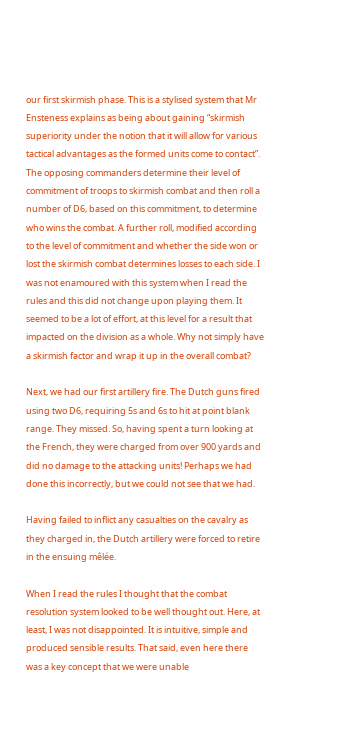our first skirmish phase. This is a stylised system that Mr Ensteness explains as being about gaining “skirmish superiority under the notion that it will allow for various tactical advantages as the formed units come to contact”. The opposing commanders determine their level of commitment of troops to skirmish combat and then roll a number of D6, based on this commitment, to determine who wins the combat. A further roll, modified according to the level of commitment and whether the side won or lost the skirmish combat determines losses to each side. I was not enamoured with this system when I read the rules and this did not change upon playing them. It seemed to be a lot of effort, at this level for a result that impacted on the division as a whole. Why not simply have a skirmish factor and wrap it up in the overall combat?

Next, we had our first artillery fire. The Dutch guns fired using two D6, requiring 5s and 6s to hit at point blank range. They missed. So, having spent a turn looking at the French, they were charged from over 900 yards and did no damage to the attacking units! Perhaps we had done this incorrectly, but we could not see that we had.

Having failed to inflict any casualties on the cavalry as they charged in, the Dutch artillery were forced to retire in the ensuing mêlée.

When I read the rules I thought that the combat resolution system looked to be well thought out. Here, at least, I was not disappointed. It is intuitive, simple and produced sensible results. That said, even here there was a key concept that we were unable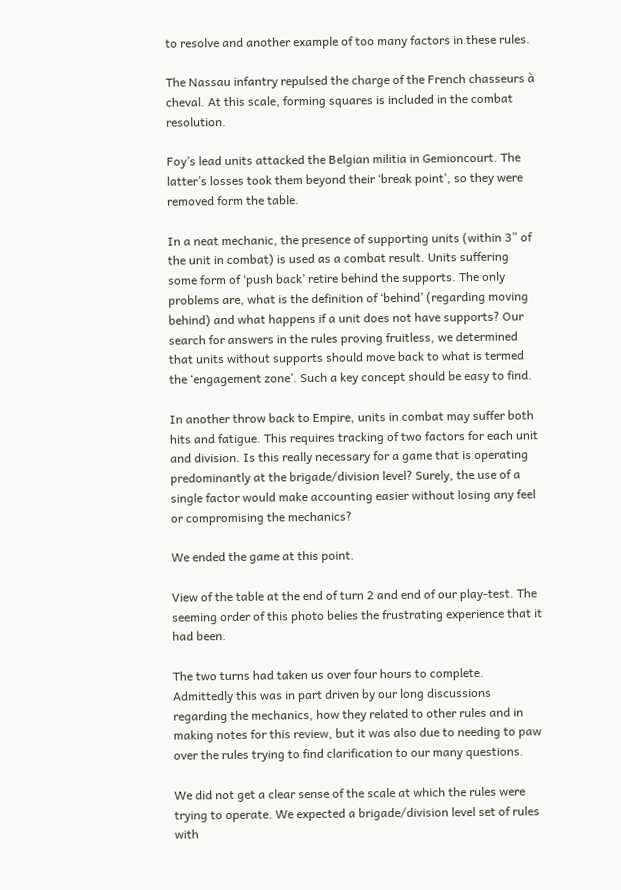to resolve and another example of too many factors in these rules.

The Nassau infantry repulsed the charge of the French chasseurs à cheval. At this scale, forming squares is included in the combat resolution.

Foy’s lead units attacked the Belgian militia in Gemioncourt. The latter’s losses took them beyond their ‘break point’, so they were removed form the table.

In a neat mechanic, the presence of supporting units (within 3” of the unit in combat) is used as a combat result. Units suffering some form of ‘push back’ retire behind the supports. The only problems are, what is the definition of ‘behind’ (regarding moving behind) and what happens if a unit does not have supports? Our search for answers in the rules proving fruitless, we determined that units without supports should move back to what is termed the ‘engagement zone’. Such a key concept should be easy to find.

In another throw back to Empire, units in combat may suffer both hits and fatigue. This requires tracking of two factors for each unit and division. Is this really necessary for a game that is operating predominantly at the brigade/division level? Surely, the use of a single factor would make accounting easier without losing any feel or compromising the mechanics?

We ended the game at this point.

View of the table at the end of turn 2 and end of our play-test. The seeming order of this photo belies the frustrating experience that it had been.

The two turns had taken us over four hours to complete. Admittedly this was in part driven by our long discussions regarding the mechanics, how they related to other rules and in making notes for this review, but it was also due to needing to paw over the rules trying to find clarification to our many questions.

We did not get a clear sense of the scale at which the rules were trying to operate. We expected a brigade/division level set of rules with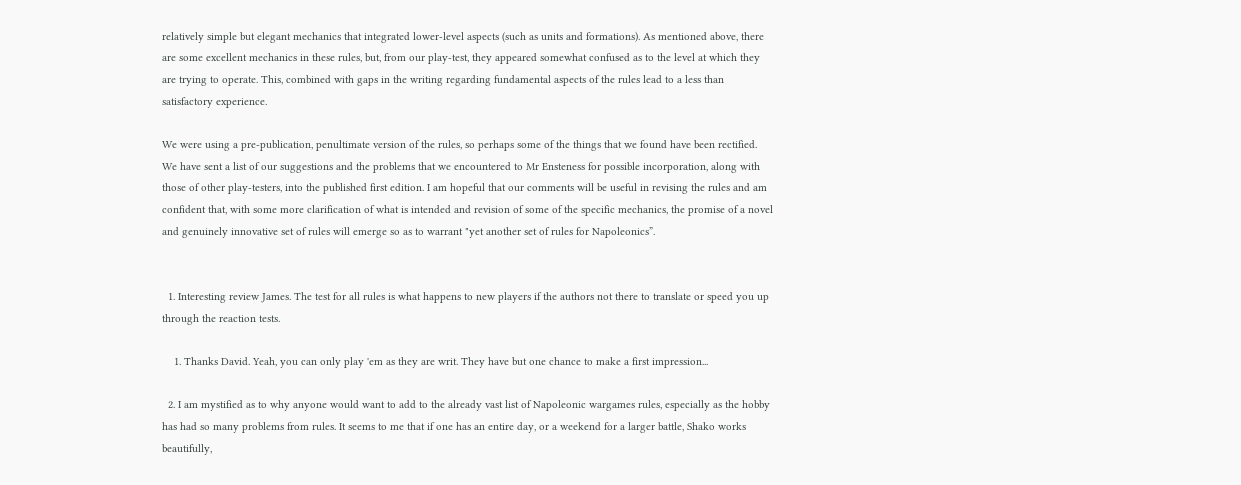relatively simple but elegant mechanics that integrated lower-level aspects (such as units and formations). As mentioned above, there are some excellent mechanics in these rules, but, from our play-test, they appeared somewhat confused as to the level at which they are trying to operate. This, combined with gaps in the writing regarding fundamental aspects of the rules lead to a less than satisfactory experience.

We were using a pre-publication, penultimate version of the rules, so perhaps some of the things that we found have been rectified. We have sent a list of our suggestions and the problems that we encountered to Mr Ensteness for possible incorporation, along with those of other play-testers, into the published first edition. I am hopeful that our comments will be useful in revising the rules and am confident that, with some more clarification of what is intended and revision of some of the specific mechanics, the promise of a novel and genuinely innovative set of rules will emerge so as to warrant "yet another set of rules for Napoleonics”.


  1. Interesting review James. The test for all rules is what happens to new players if the authors not there to translate or speed you up through the reaction tests.

    1. Thanks David. Yeah, you can only play 'em as they are writ. They have but one chance to make a first impression...

  2. I am mystified as to why anyone would want to add to the already vast list of Napoleonic wargames rules, especially as the hobby has had so many problems from rules. It seems to me that if one has an entire day, or a weekend for a larger battle, Shako works beautifully,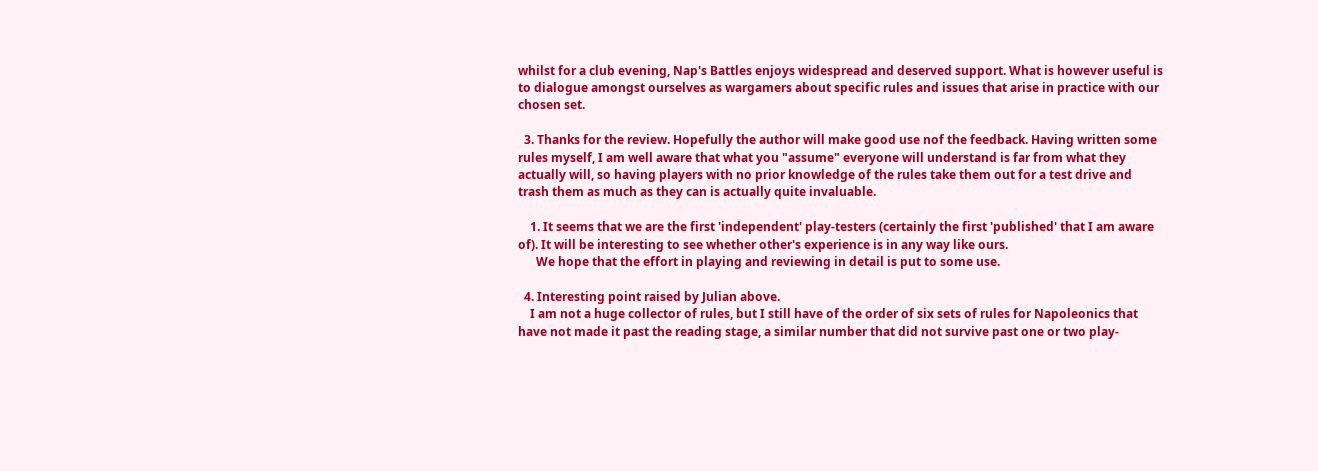whilst for a club evening, Nap's Battles enjoys widespread and deserved support. What is however useful is to dialogue amongst ourselves as wargamers about specific rules and issues that arise in practice with our chosen set.

  3. Thanks for the review. Hopefully the author will make good use nof the feedback. Having written some rules myself, I am well aware that what you "assume" everyone will understand is far from what they actually will, so having players with no prior knowledge of the rules take them out for a test drive and trash them as much as they can is actually quite invaluable.

    1. It seems that we are the first 'independent' play-testers (certainly the first 'published' that I am aware of). It will be interesting to see whether other's experience is in any way like ours.
      We hope that the effort in playing and reviewing in detail is put to some use.

  4. Interesting point raised by Julian above.
    I am not a huge collector of rules, but I still have of the order of six sets of rules for Napoleonics that have not made it past the reading stage, a similar number that did not survive past one or two play-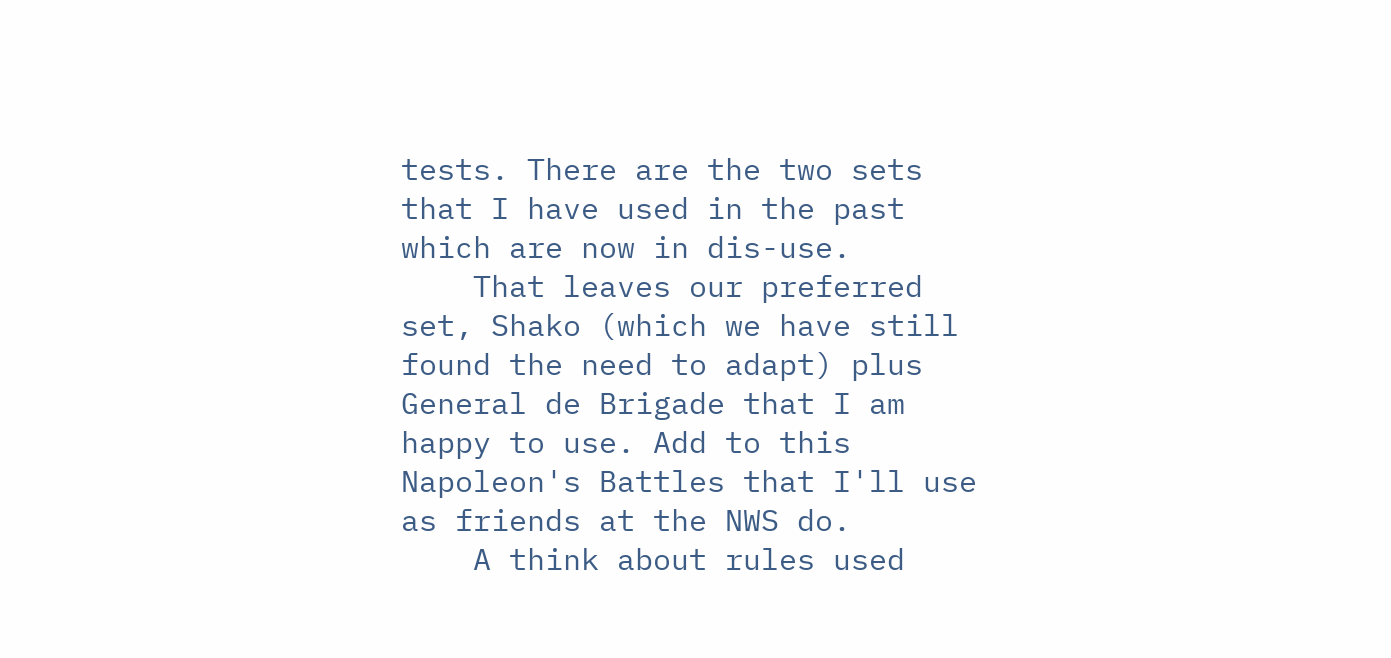tests. There are the two sets that I have used in the past which are now in dis-use.
    That leaves our preferred set, Shako (which we have still found the need to adapt) plus General de Brigade that I am happy to use. Add to this Napoleon's Battles that I'll use as friends at the NWS do.
    A think about rules used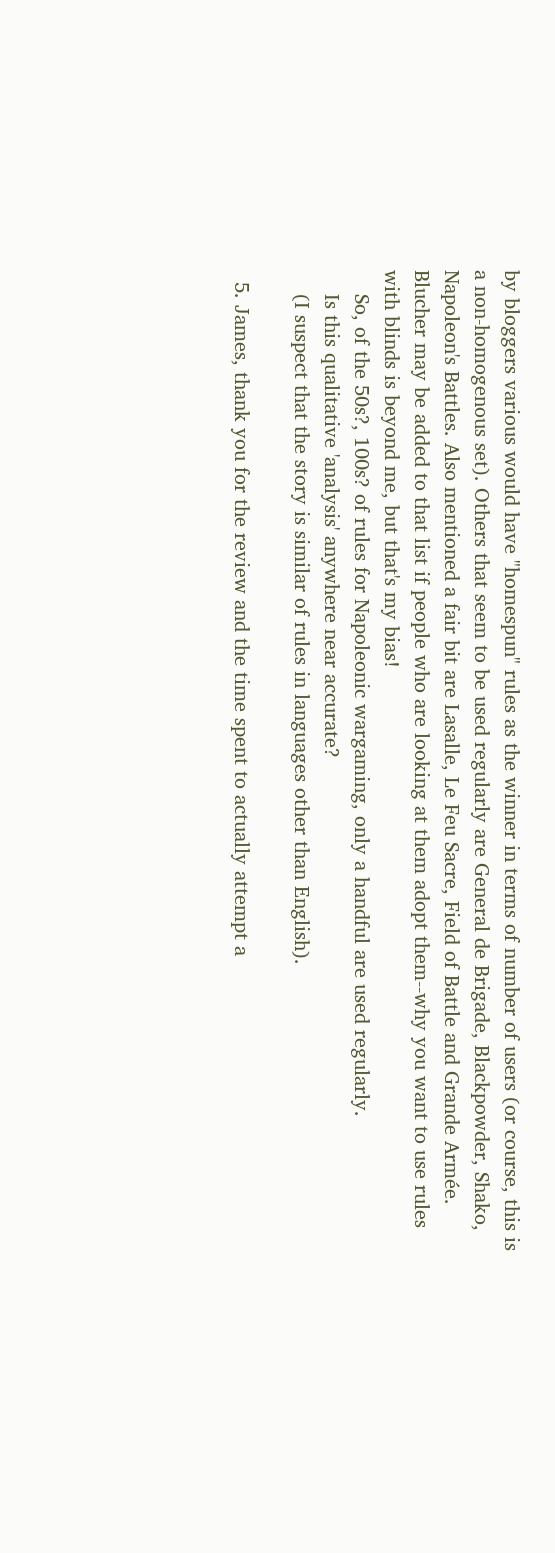by bloggers various would have "homespun" rules as the winner in terms of number of users (or course, this is a non-homogenous set). Others that seem to be used regularly are General de Brigade, Blackpowder, Shako, Napoleon's Battles. Also mentioned a fair bit are Lasalle, Le Feu Sacre, Field of Battle and Grande Armée. Blucher may be added to that list if people who are looking at them adopt them--why you want to use rules with blinds is beyond me, but that's my bias!
    So, of the 50s?, 100s? of rules for Napoleonic wargaming, only a handful are used regularly.
    Is this qualitative 'analysis' anywhere near accurate?
    (I suspect that the story is similar of rules in languages other than English).

  5. James, thank you for the review and the time spent to actually attempt a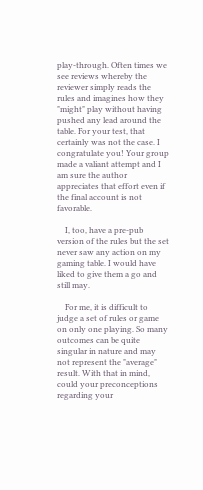play-through. Often times we see reviews whereby the reviewer simply reads the rules and imagines how they "might" play without having pushed any lead around the table. For your test, that certainly was not the case. I congratulate you! Your group made a valiant attempt and I am sure the author appreciates that effort even if the final account is not favorable.

    I, too, have a pre-pub version of the rules but the set never saw any action on my gaming table. I would have liked to give them a go and still may.

    For me, it is difficult to judge a set of rules or game on only one playing. So many outcomes can be quite singular in nature and may not represent the "average" result. With that in mind, could your preconceptions regarding your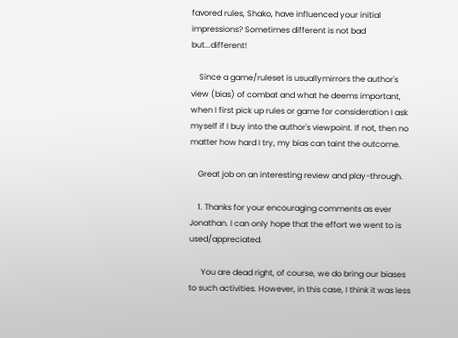favored rules, Shako, have influenced your initial impressions? Sometimes different is not bad but...different!

    Since a game/ruleset is usuallymirrors the author's view (bias) of combat and what he deems important, when I first pick up rules or game for consideration I ask myself if I buy into the author's viewpoint. If not, then no matter how hard I try, my bias can taint the outcome.

    Great job on an interesting review and play-through.

    1. Thanks for your encouraging comments as ever Jonathan. I can only hope that the effort we went to is used/appreciated.

      You are dead right, of course, we do bring our biases to such activities. However, in this case, I think it was less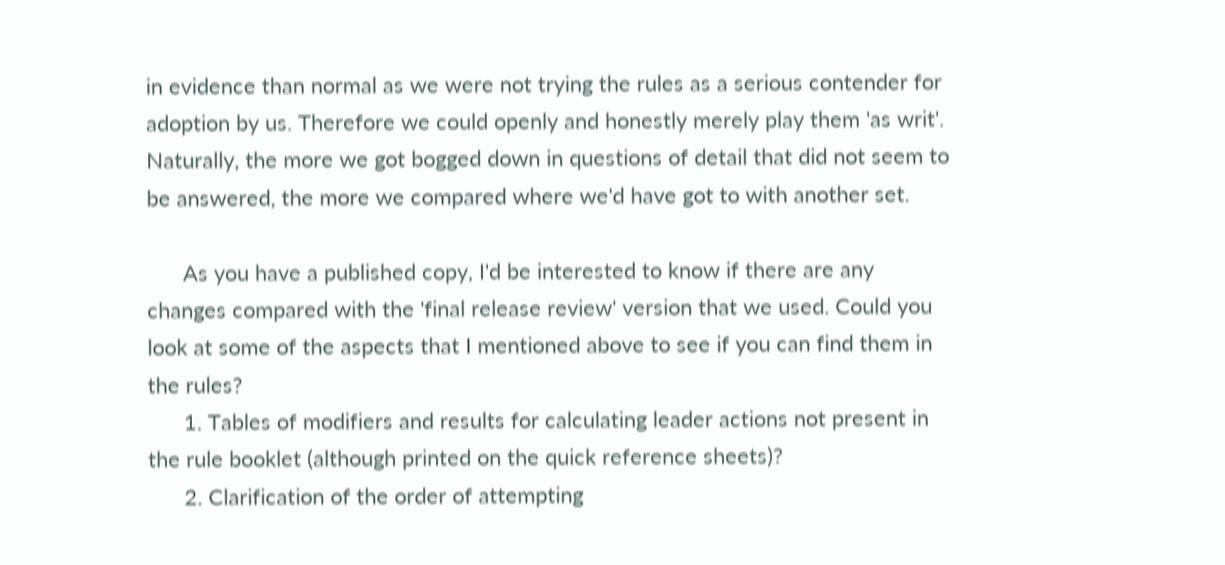in evidence than normal as we were not trying the rules as a serious contender for adoption by us. Therefore we could openly and honestly merely play them 'as writ'. Naturally, the more we got bogged down in questions of detail that did not seem to be answered, the more we compared where we'd have got to with another set.

      As you have a published copy, I'd be interested to know if there are any changes compared with the 'final release review' version that we used. Could you look at some of the aspects that I mentioned above to see if you can find them in the rules?
      1. Tables of modifiers and results for calculating leader actions not present in the rule booklet (although printed on the quick reference sheets)?
      2. Clarification of the order of attempting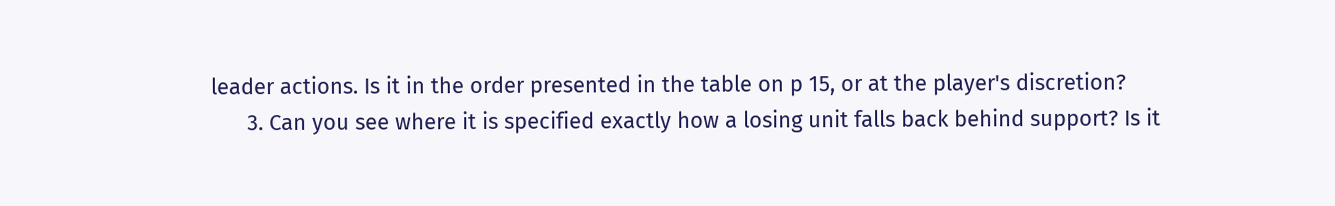leader actions. Is it in the order presented in the table on p 15, or at the player's discretion?
      3. Can you see where it is specified exactly how a losing unit falls back behind support? Is it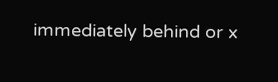immediately behind or x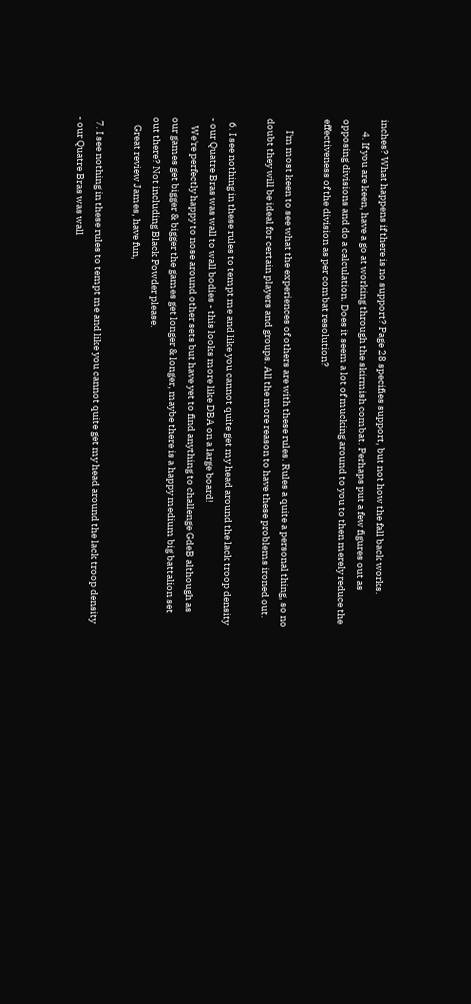inches? What happens if there is no support? Page 28 specifies support, but not how the fall back works.
      4. If you are keen, have a go at working through the skirmish combat. Perhaps put a few figures out as opposing divisions and do a calculation. Does it seem a lot of mucking around to you to then merely reduce the effectiveness of the division as per combat resolution?

      I'm most keen to see what the experiences of others are with these rules. Rules a quite a personal thing, so no doubt they will be ideal for certain players and groups. All the more reason to have these problems ironed out.

  6. I see nothing in these rules to tempt me and like you cannot quite get my head around the lack troop density - our Quatre Bras was wall to wall bodies - this looks more like DBA on a large board!
    We're perfectly happy to nose around other sets but have yet to find anything to challenge GdeB although as our games get bigger & bigger the games get longer & longer, maybe there is a happy medium big battalion set out there? Not including Black Powder please.
    Great review James, have fun,

  7. I see nothing in these rules to tempt me and like you cannot quite get my head around the lack troop density - our Quatre Bras was wall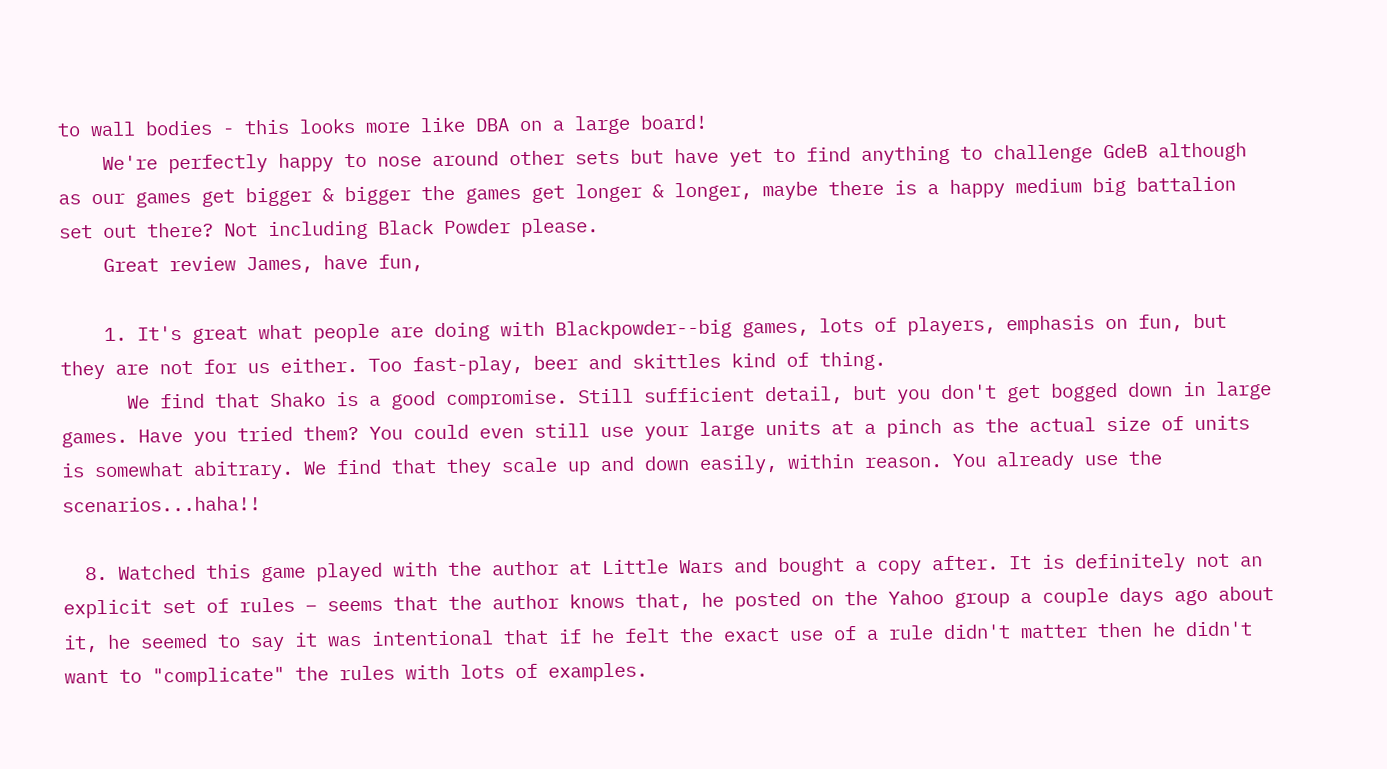to wall bodies - this looks more like DBA on a large board!
    We're perfectly happy to nose around other sets but have yet to find anything to challenge GdeB although as our games get bigger & bigger the games get longer & longer, maybe there is a happy medium big battalion set out there? Not including Black Powder please.
    Great review James, have fun,

    1. It's great what people are doing with Blackpowder--big games, lots of players, emphasis on fun, but they are not for us either. Too fast-play, beer and skittles kind of thing.
      We find that Shako is a good compromise. Still sufficient detail, but you don't get bogged down in large games. Have you tried them? You could even still use your large units at a pinch as the actual size of units is somewhat abitrary. We find that they scale up and down easily, within reason. You already use the scenarios...haha!!

  8. Watched this game played with the author at Little Wars and bought a copy after. It is definitely not an explicit set of rules – seems that the author knows that, he posted on the Yahoo group a couple days ago about it, he seemed to say it was intentional that if he felt the exact use of a rule didn't matter then he didn't want to "complicate" the rules with lots of examples.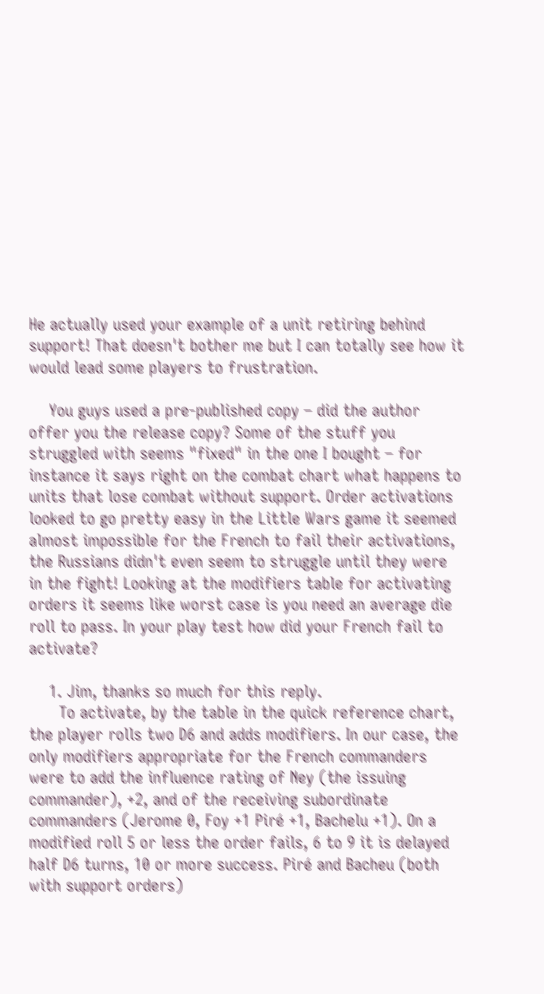He actually used your example of a unit retiring behind support! That doesn't bother me but I can totally see how it would lead some players to frustration.

    You guys used a pre-published copy – did the author offer you the release copy? Some of the stuff you struggled with seems "fixed" in the one I bought – for instance it says right on the combat chart what happens to units that lose combat without support. Order activations looked to go pretty easy in the Little Wars game it seemed almost impossible for the French to fail their activations, the Russians didn't even seem to struggle until they were in the fight! Looking at the modifiers table for activating orders it seems like worst case is you need an average die roll to pass. In your play test how did your French fail to activate?

    1. Jim, thanks so much for this reply.
      To activate, by the table in the quick reference chart, the player rolls two D6 and adds modifiers. In our case, the only modifiers appropriate for the French commanders were to add the influence rating of Ney (the issuing commander), +2, and of the receiving subordinate commanders (Jerome 0, Foy +1 Piré +1, Bachelu +1). On a modified roll 5 or less the order fails, 6 to 9 it is delayed half D6 turns, 10 or more success. Piré and Bacheu (both with support orders)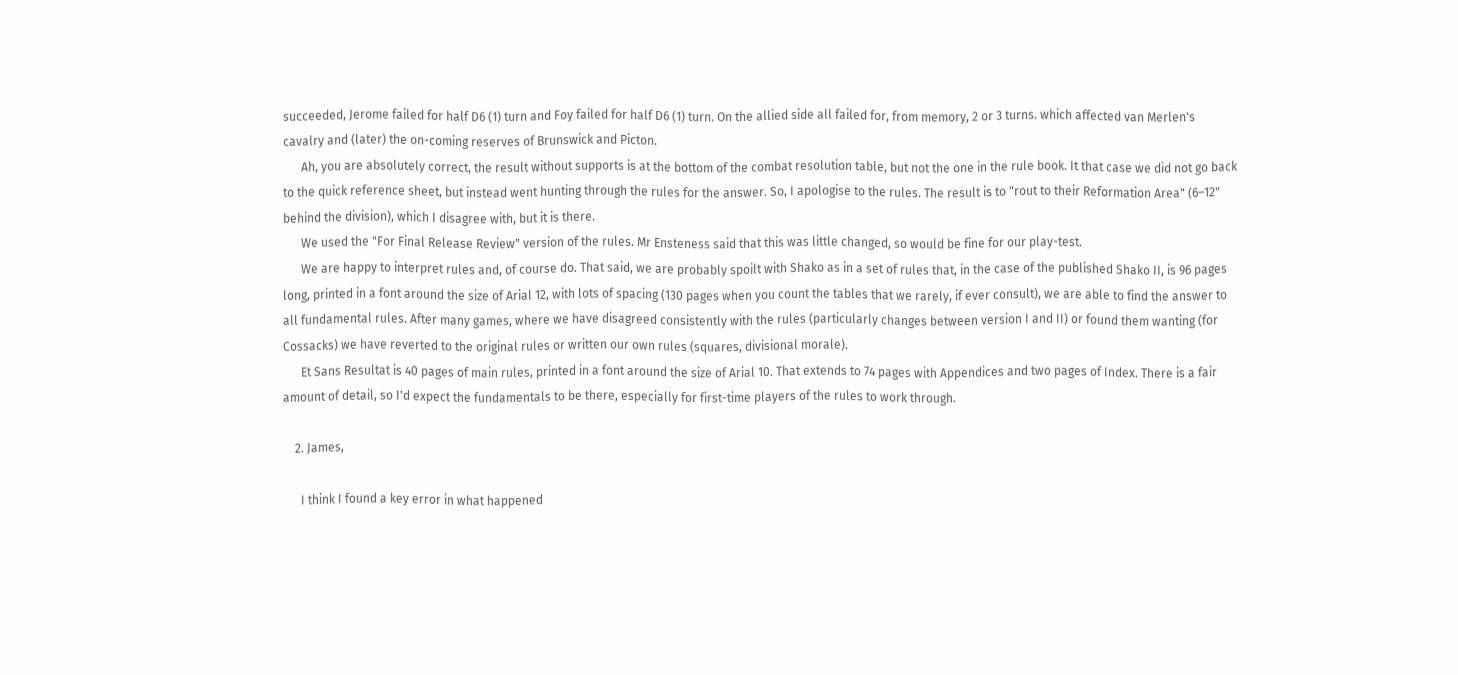succeeded, Jerome failed for half D6 (1) turn and Foy failed for half D6 (1) turn. On the allied side all failed for, from memory, 2 or 3 turns. which affected van Merlen's cavalry and (later) the on-coming reserves of Brunswick and Picton.
      Ah, you are absolutely correct, the result without supports is at the bottom of the combat resolution table, but not the one in the rule book. It that case we did not go back to the quick reference sheet, but instead went hunting through the rules for the answer. So, I apologise to the rules. The result is to "rout to their Reformation Area" (6–12" behind the division), which I disagree with, but it is there.
      We used the "For Final Release Review" version of the rules. Mr Ensteness said that this was little changed, so would be fine for our play-test.
      We are happy to interpret rules and, of course do. That said, we are probably spoilt with Shako as in a set of rules that, in the case of the published Shako II, is 96 pages long, printed in a font around the size of Arial 12, with lots of spacing (130 pages when you count the tables that we rarely, if ever consult), we are able to find the answer to all fundamental rules. After many games, where we have disagreed consistently with the rules (particularly changes between version I and II) or found them wanting (for Cossacks) we have reverted to the original rules or written our own rules (squares, divisional morale).
      Et Sans Resultat is 40 pages of main rules, printed in a font around the size of Arial 10. That extends to 74 pages with Appendices and two pages of Index. There is a fair amount of detail, so I'd expect the fundamentals to be there, especially for first-time players of the rules to work through.

    2. James,

      I think I found a key error in what happened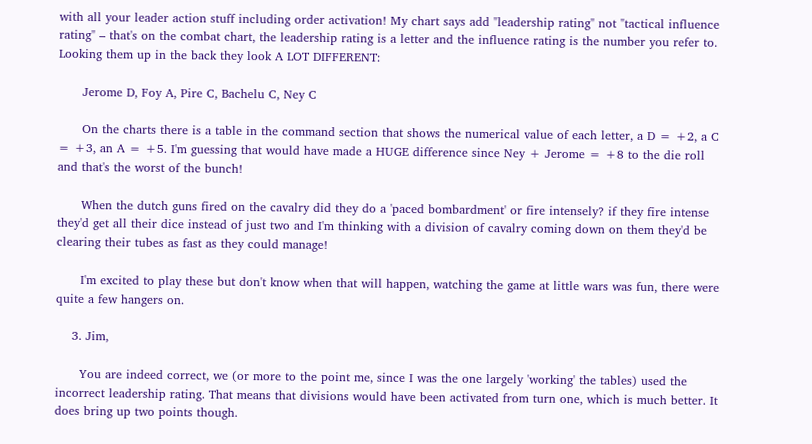with all your leader action stuff including order activation! My chart says add "leadership rating" not "tactical influence rating" – that's on the combat chart, the leadership rating is a letter and the influence rating is the number you refer to. Looking them up in the back they look A LOT DIFFERENT:

      Jerome D, Foy A, Pire C, Bachelu C, Ney C

      On the charts there is a table in the command section that shows the numerical value of each letter, a D = +2, a C = +3, an A = +5. I'm guessing that would have made a HUGE difference since Ney + Jerome = +8 to the die roll and that's the worst of the bunch!

      When the dutch guns fired on the cavalry did they do a 'paced bombardment' or fire intensely? if they fire intense they'd get all their dice instead of just two and I'm thinking with a division of cavalry coming down on them they'd be clearing their tubes as fast as they could manage!

      I'm excited to play these but don't know when that will happen, watching the game at little wars was fun, there were quite a few hangers on.

    3. Jim,

      You are indeed correct, we (or more to the point me, since I was the one largely 'working' the tables) used the incorrect leadership rating. That means that divisions would have been activated from turn one, which is much better. It does bring up two points though.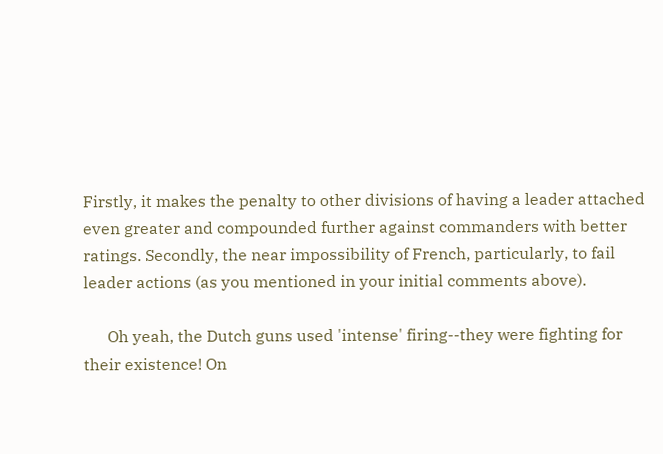Firstly, it makes the penalty to other divisions of having a leader attached even greater and compounded further against commanders with better ratings. Secondly, the near impossibility of French, particularly, to fail leader actions (as you mentioned in your initial comments above).

      Oh yeah, the Dutch guns used 'intense' firing--they were fighting for their existence! On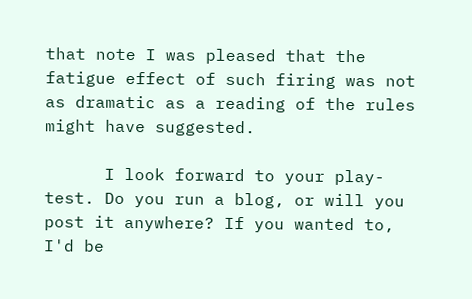that note I was pleased that the fatigue effect of such firing was not as dramatic as a reading of the rules might have suggested.

      I look forward to your play-test. Do you run a blog, or will you post it anywhere? If you wanted to, I'd be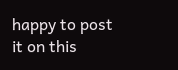happy to post it on this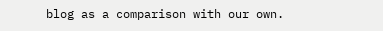blog as a comparison with our own.